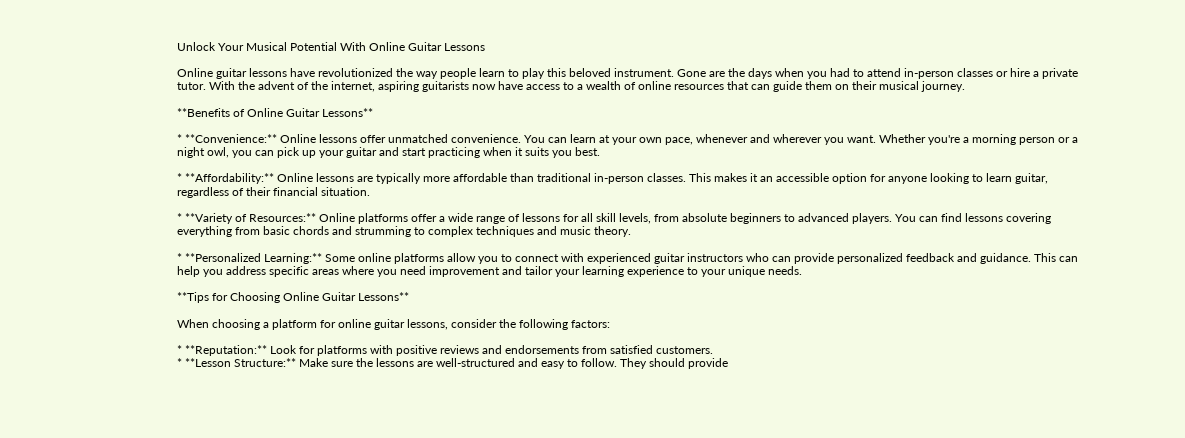Unlock Your Musical Potential With Online Guitar Lessons

Online guitar lessons have revolutionized the way people learn to play this beloved instrument. Gone are the days when you had to attend in-person classes or hire a private tutor. With the advent of the internet, aspiring guitarists now have access to a wealth of online resources that can guide them on their musical journey.

**Benefits of Online Guitar Lessons**

* **Convenience:** Online lessons offer unmatched convenience. You can learn at your own pace, whenever and wherever you want. Whether you're a morning person or a night owl, you can pick up your guitar and start practicing when it suits you best.

* **Affordability:** Online lessons are typically more affordable than traditional in-person classes. This makes it an accessible option for anyone looking to learn guitar, regardless of their financial situation.

* **Variety of Resources:** Online platforms offer a wide range of lessons for all skill levels, from absolute beginners to advanced players. You can find lessons covering everything from basic chords and strumming to complex techniques and music theory.

* **Personalized Learning:** Some online platforms allow you to connect with experienced guitar instructors who can provide personalized feedback and guidance. This can help you address specific areas where you need improvement and tailor your learning experience to your unique needs.

**Tips for Choosing Online Guitar Lessons**

When choosing a platform for online guitar lessons, consider the following factors:

* **Reputation:** Look for platforms with positive reviews and endorsements from satisfied customers.
* **Lesson Structure:** Make sure the lessons are well-structured and easy to follow. They should provide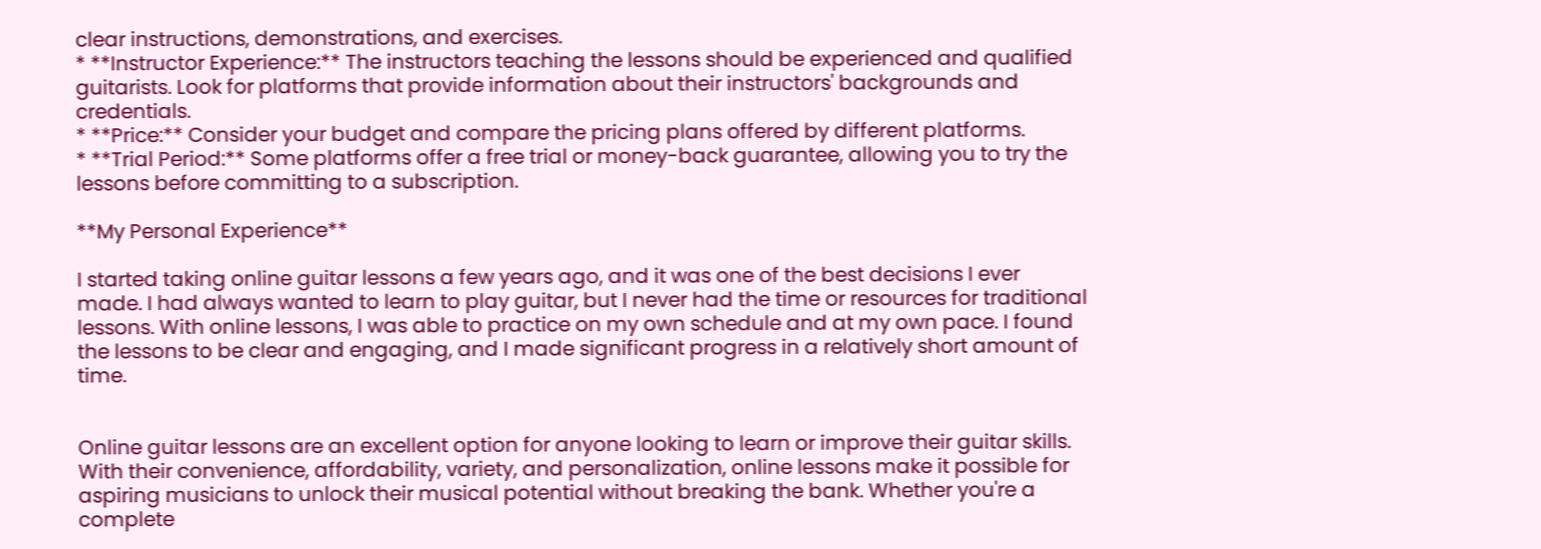clear instructions, demonstrations, and exercises.
* **Instructor Experience:** The instructors teaching the lessons should be experienced and qualified guitarists. Look for platforms that provide information about their instructors' backgrounds and credentials.
* **Price:** Consider your budget and compare the pricing plans offered by different platforms.
* **Trial Period:** Some platforms offer a free trial or money-back guarantee, allowing you to try the lessons before committing to a subscription.

**My Personal Experience**

I started taking online guitar lessons a few years ago, and it was one of the best decisions I ever made. I had always wanted to learn to play guitar, but I never had the time or resources for traditional lessons. With online lessons, I was able to practice on my own schedule and at my own pace. I found the lessons to be clear and engaging, and I made significant progress in a relatively short amount of time.


Online guitar lessons are an excellent option for anyone looking to learn or improve their guitar skills. With their convenience, affordability, variety, and personalization, online lessons make it possible for aspiring musicians to unlock their musical potential without breaking the bank. Whether you're a complete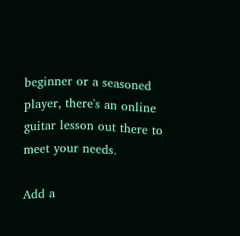beginner or a seasoned player, there's an online guitar lesson out there to meet your needs.

Add a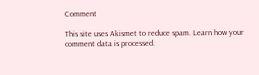Comment

This site uses Akismet to reduce spam. Learn how your comment data is processed.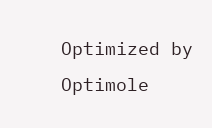Optimized by Optimole